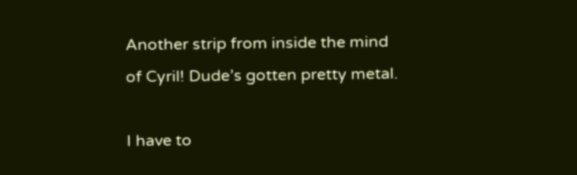Another strip from inside the mind of Cyril! Dude’s gotten pretty metal.

I have to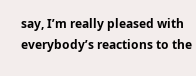say, I’m really pleased with everybody’s reactions to the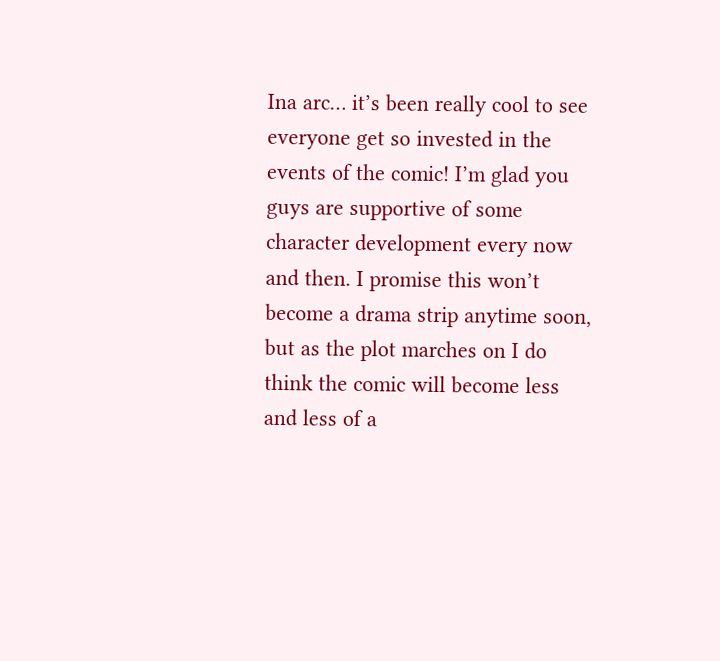Ina arc… it’s been really cool to see everyone get so invested in the events of the comic! I’m glad you guys are supportive of some character development every now and then. I promise this won’t become a drama strip anytime soon, but as the plot marches on I do think the comic will become less and less of a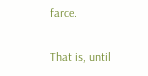farce.

That is, until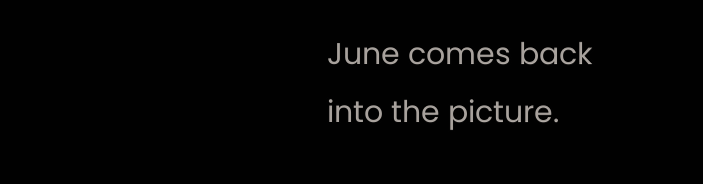June comes back into the picture.